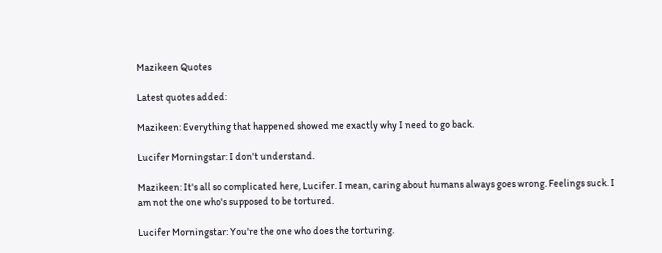Mazikeen Quotes

Latest quotes added:

Mazikeen: Everything that happened showed me exactly why I need to go back.

Lucifer Morningstar: I don't understand.

Mazikeen: It's all so complicated here, Lucifer. I mean, caring about humans always goes wrong. Feelings suck. I am not the one who's supposed to be tortured.

Lucifer Morningstar: You're the one who does the torturing.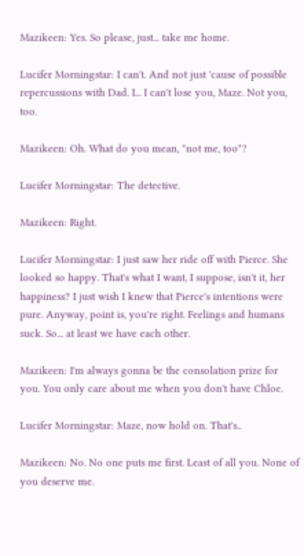Mazikeen: Yes. So please, just... take me home.

Lucifer Morningstar: I can't. And not just 'cause of possible repercussions with Dad. I... I can't lose you, Maze. Not you, too.

Mazikeen: Oh. What do you mean, "not me, too"?

Lucifer Morningstar: The detective.

Mazikeen: Right.

Lucifer Morningstar: I just saw her ride off with Pierce. She looked so happy. That's what I want, I suppose, isn't it, her happiness? I just wish I knew that Pierce's intentions were pure. Anyway, point is, you're right. Feelings and humans suck. So... at least we have each other.

Mazikeen: I'm always gonna be the consolation prize for you. You only care about me when you don't have Chloe.

Lucifer Morningstar: Maze, now hold on. That's..

Mazikeen: No. No one puts me first. Least of all you. None of you deserve me.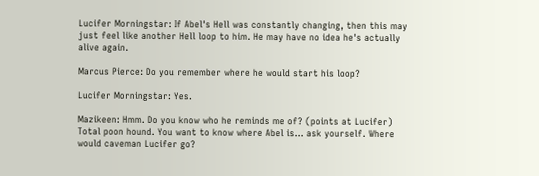Lucifer Morningstar: If Abel's Hell was constantly changing, then this may just feel like another Hell loop to him. He may have no idea he's actually alive again.

Marcus Pierce: Do you remember where he would start his loop?

Lucifer Morningstar: Yes.

Mazikeen: Hmm. Do you know who he reminds me of? (points at Lucifer) Total poon hound. You want to know where Abel is... ask yourself. Where would caveman Lucifer go?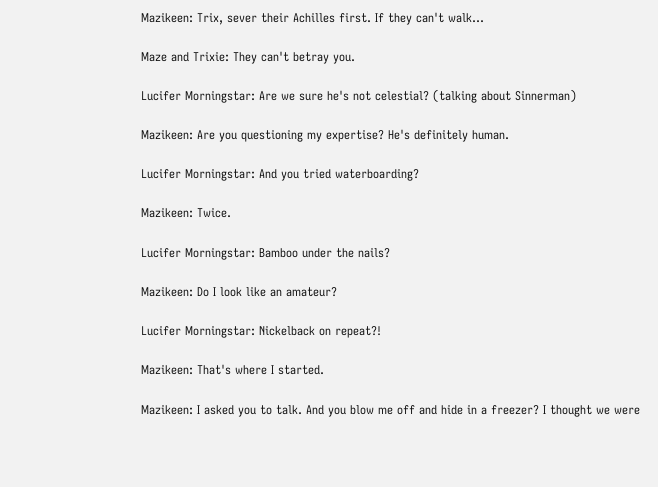Mazikeen: Trix, sever their Achilles first. If they can't walk...

Maze and Trixie: They can't betray you.

Lucifer Morningstar: Are we sure he's not celestial? (talking about Sinnerman)

Mazikeen: Are you questioning my expertise? He's definitely human.

Lucifer Morningstar: And you tried waterboarding?

Mazikeen: Twice.

Lucifer Morningstar: Bamboo under the nails?

Mazikeen: Do I look like an amateur?

Lucifer Morningstar: Nickelback on repeat?!

Mazikeen: That's where I started.

Mazikeen: I asked you to talk. And you blow me off and hide in a freezer? I thought we were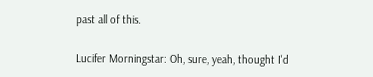past all of this.

Lucifer Morningstar: Oh, sure, yeah, thought I'd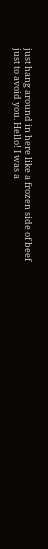just hang around in here like a frozen side of beef just to avoid you. Hello! I was a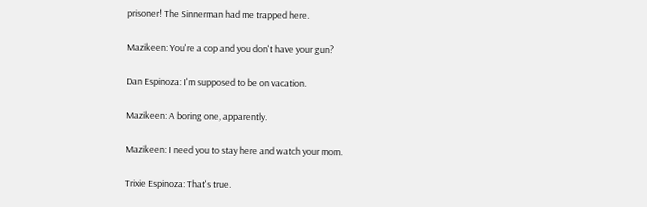prisoner! The Sinnerman had me trapped here.

Mazikeen: You're a cop and you don't have your gun?

Dan Espinoza: I'm supposed to be on vacation.

Mazikeen: A boring one, apparently.

Mazikeen: I need you to stay here and watch your mom.

Trixie Espinoza: That's true.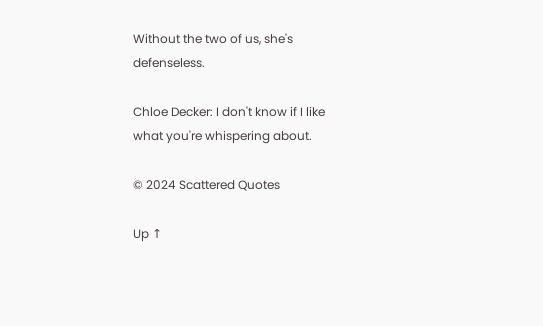Without the two of us, she's defenseless.

Chloe Decker: I don't know if I like what you're whispering about.

© 2024 Scattered Quotes

Up ↑